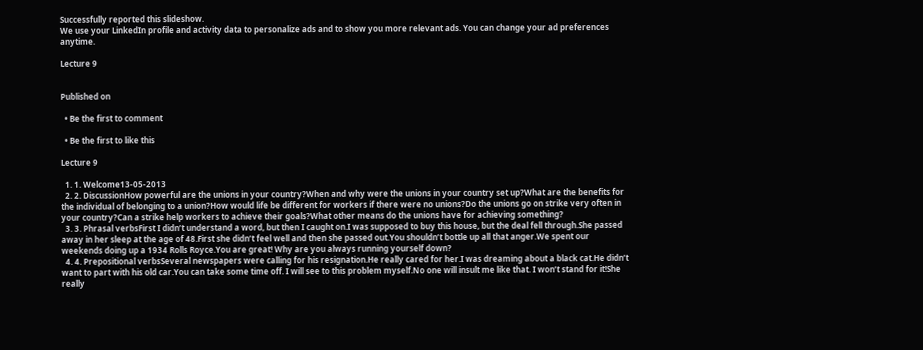Successfully reported this slideshow.
We use your LinkedIn profile and activity data to personalize ads and to show you more relevant ads. You can change your ad preferences anytime.

Lecture 9


Published on

  • Be the first to comment

  • Be the first to like this

Lecture 9

  1. 1. Welcome13-05-2013
  2. 2. DiscussionHow powerful are the unions in your country?When and why were the unions in your country set up?What are the benefits for the individual of belonging to a union?How would life be different for workers if there were no unions?Do the unions go on strike very often in your country?Can a strike help workers to achieve their goals?What other means do the unions have for achieving something?
  3. 3. Phrasal verbsFirst I didn’t understand a word, but then I caught on.I was supposed to buy this house, but the deal fell through.She passed away in her sleep at the age of 48.First she didn’t feel well and then she passed out.You shouldn’t bottle up all that anger.We spent our weekends doing up a 1934 Rolls Royce.You are great! Why are you always running yourself down?
  4. 4. Prepositional verbsSeveral newspapers were calling for his resignation.He really cared for her.I was dreaming about a black cat.He didn’t want to part with his old car.You can take some time off. I will see to this problem myself.No one will insult me like that. I won’t stand for it!She really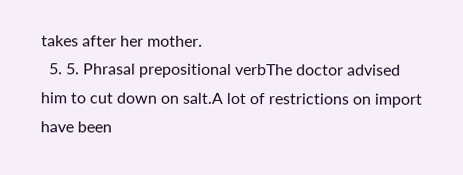takes after her mother.
  5. 5. Phrasal prepositional verbThe doctor advised him to cut down on salt.A lot of restrictions on import have been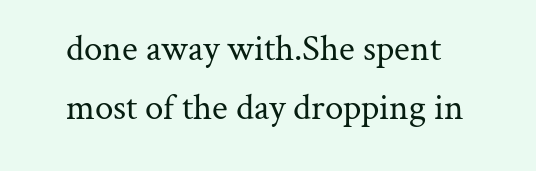done away with.She spent most of the day dropping in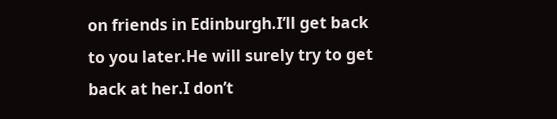on friends in Edinburgh.I’ll get back to you later.He will surely try to get back at her.I don’t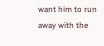want him to run away with the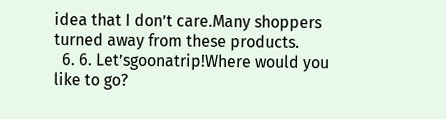idea that I don’t care.Many shoppers turned away from these products.
  6. 6. Let’sgoonatrip!Where would you like to go?